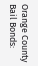Orange County Bail Bonds: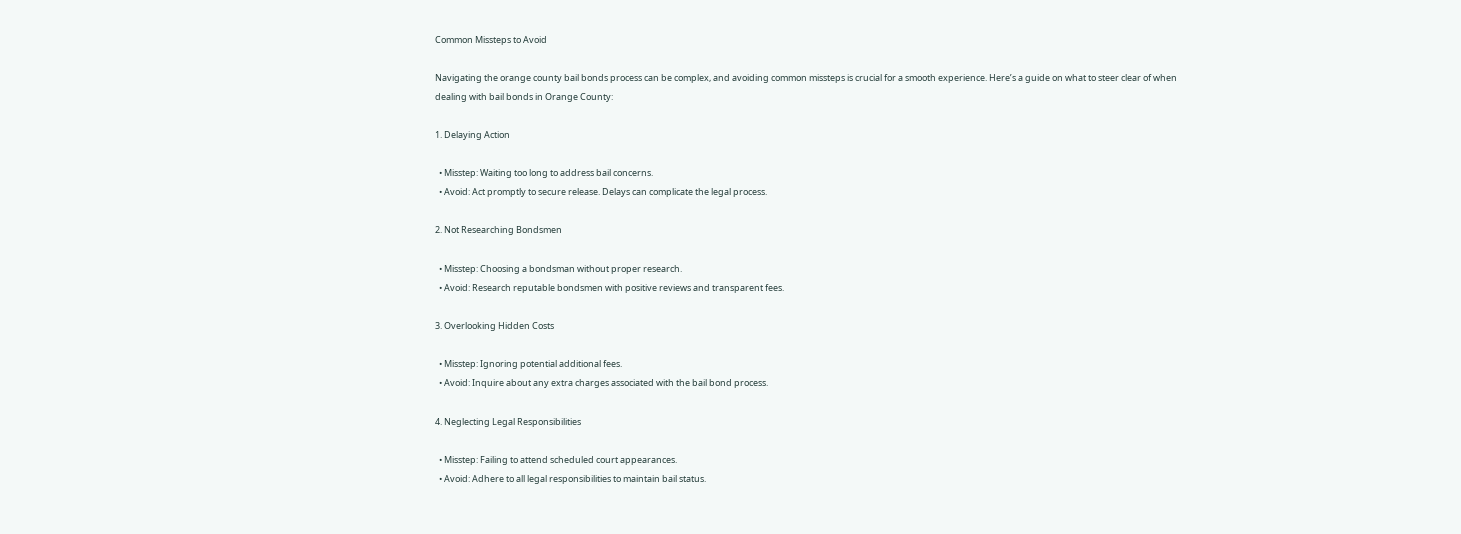Common Missteps to Avoid

Navigating the orange county bail bonds process can be complex, and avoiding common missteps is crucial for a smooth experience. Here’s a guide on what to steer clear of when dealing with bail bonds in Orange County:

1. Delaying Action

  • Misstep: Waiting too long to address bail concerns.
  • Avoid: Act promptly to secure release. Delays can complicate the legal process.

2. Not Researching Bondsmen

  • Misstep: Choosing a bondsman without proper research.
  • Avoid: Research reputable bondsmen with positive reviews and transparent fees.

3. Overlooking Hidden Costs

  • Misstep: Ignoring potential additional fees.
  • Avoid: Inquire about any extra charges associated with the bail bond process.

4. Neglecting Legal Responsibilities

  • Misstep: Failing to attend scheduled court appearances.
  • Avoid: Adhere to all legal responsibilities to maintain bail status.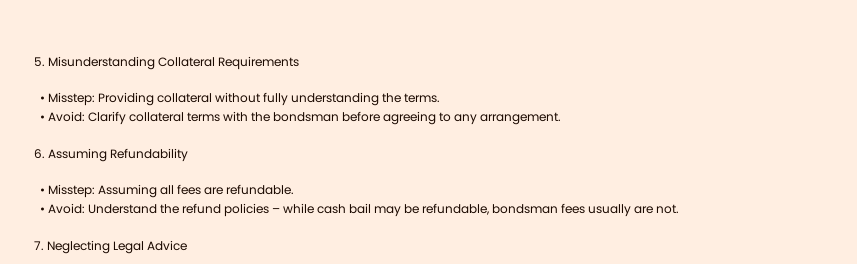5. Misunderstanding Collateral Requirements

  • Misstep: Providing collateral without fully understanding the terms.
  • Avoid: Clarify collateral terms with the bondsman before agreeing to any arrangement.

6. Assuming Refundability

  • Misstep: Assuming all fees are refundable.
  • Avoid: Understand the refund policies – while cash bail may be refundable, bondsman fees usually are not.

7. Neglecting Legal Advice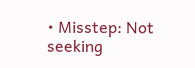• Misstep: Not seeking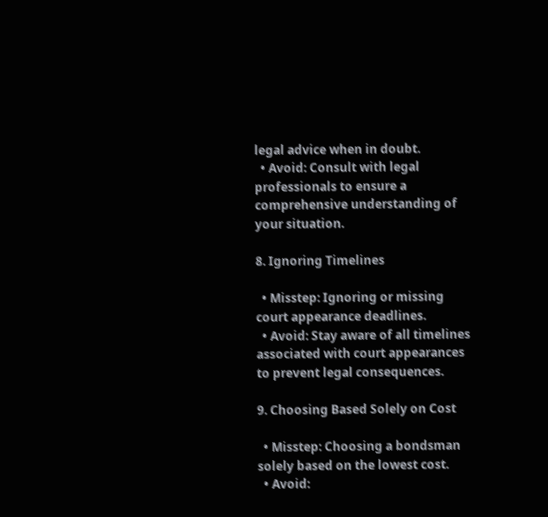legal advice when in doubt.
  • Avoid: Consult with legal professionals to ensure a comprehensive understanding of your situation.

8. Ignoring Timelines

  • Misstep: Ignoring or missing court appearance deadlines.
  • Avoid: Stay aware of all timelines associated with court appearances to prevent legal consequences.

9. Choosing Based Solely on Cost

  • Misstep: Choosing a bondsman solely based on the lowest cost.
  • Avoid: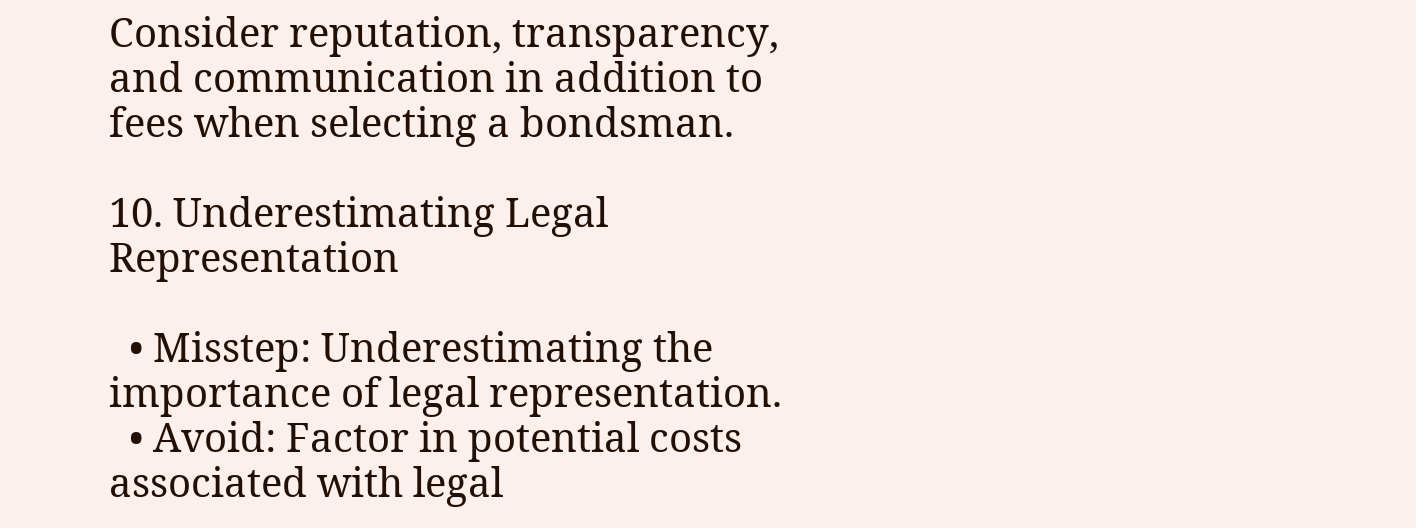Consider reputation, transparency, and communication in addition to fees when selecting a bondsman.

10. Underestimating Legal Representation

  • Misstep: Underestimating the importance of legal representation.
  • Avoid: Factor in potential costs associated with legal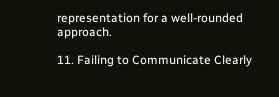representation for a well-rounded approach.

11. Failing to Communicate Clearly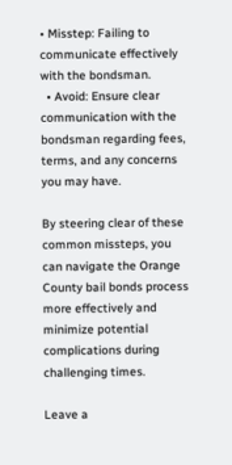• Misstep: Failing to communicate effectively with the bondsman.
  • Avoid: Ensure clear communication with the bondsman regarding fees, terms, and any concerns you may have.

By steering clear of these common missteps, you can navigate the Orange County bail bonds process more effectively and minimize potential complications during challenging times.

Leave a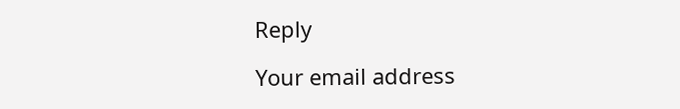Reply

Your email address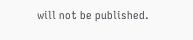will not be published.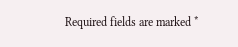Required fields are marked *